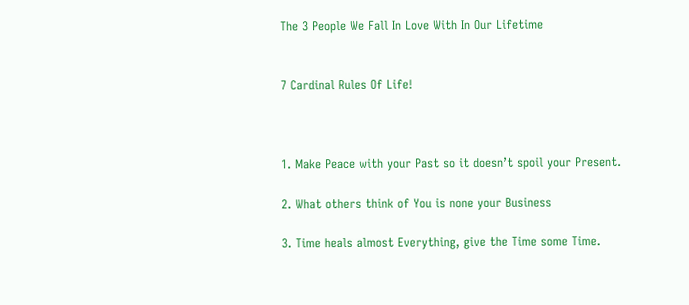The 3 People We Fall In Love With In Our Lifetime


7 Cardinal Rules Of Life!



1. Make Peace with your Past so it doesn’t spoil your Present.

2. What others think of You is none your Business

3. Time heals almost Everything, give the Time some Time.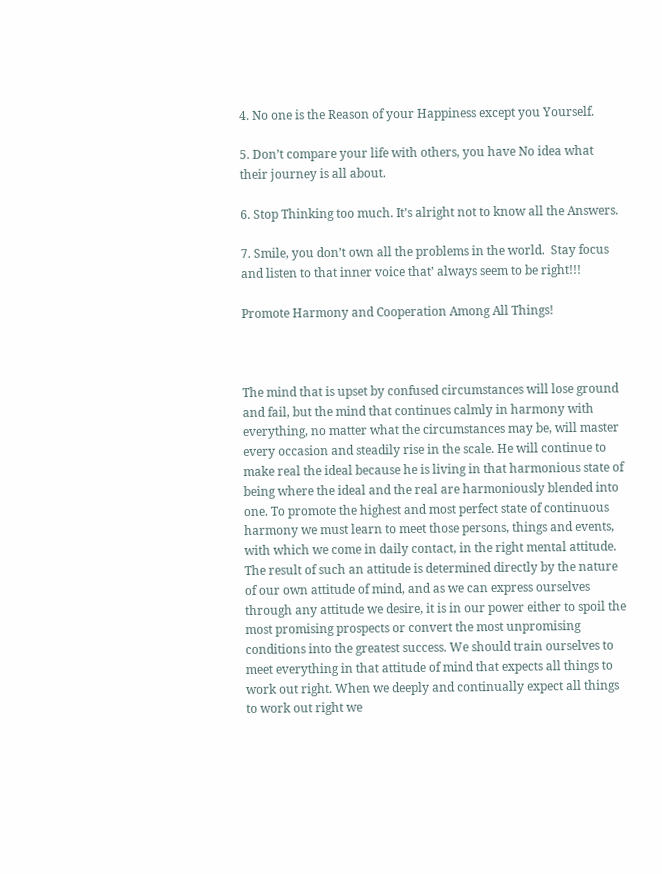4. No one is the Reason of your Happiness except you Yourself.

5. Don’t compare your life with others, you have No idea what their journey is all about.

6. Stop Thinking too much. It’s alright not to know all the Answers.

7. Smile, you don’t own all the problems in the world.  Stay focus and listen to that inner voice that’ always seem to be right!!!

Promote Harmony and Cooperation Among All Things!



The mind that is upset by confused circumstances will lose ground and fail, but the mind that continues calmly in harmony with everything, no matter what the circumstances may be, will master every occasion and steadily rise in the scale. He will continue to make real the ideal because he is living in that harmonious state of being where the ideal and the real are harmoniously blended into one. To promote the highest and most perfect state of continuous harmony we must learn to meet those persons, things and events, with which we come in daily contact, in the right mental attitude. The result of such an attitude is determined directly by the nature of our own attitude of mind, and as we can express ourselves through any attitude we desire, it is in our power either to spoil the most promising prospects or convert the most unpromising conditions into the greatest success. We should train ourselves to meet everything in that attitude of mind that expects all things to work out right. When we deeply and continually expect all things to work out right we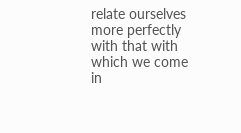relate ourselves more perfectly with that with which we come in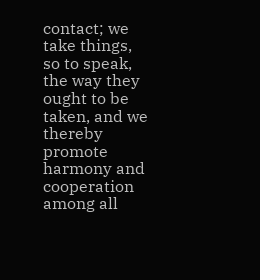contact; we take things, so to speak, the way they ought to be taken, and we thereby promote harmony and cooperation among all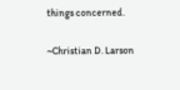things concerned.

~Christian D. Larson